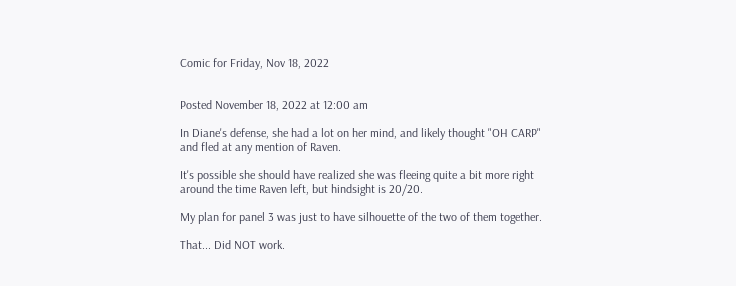Comic for Friday, Nov 18, 2022


Posted November 18, 2022 at 12:00 am

In Diane's defense, she had a lot on her mind, and likely thought "OH CARP" and fled at any mention of Raven.

It's possible she should have realized she was fleeing quite a bit more right around the time Raven left, but hindsight is 20/20.

My plan for panel 3 was just to have silhouette of the two of them together.

That... Did NOT work.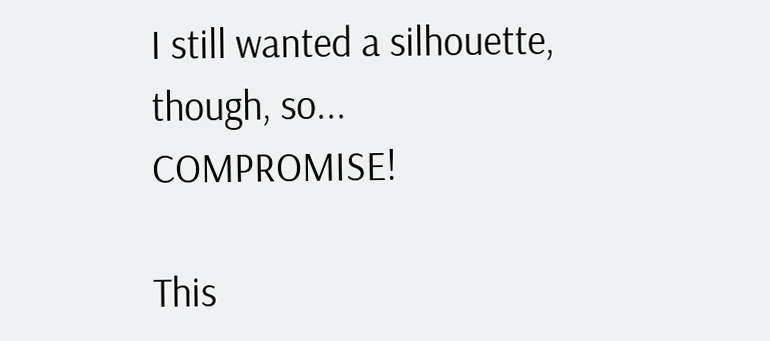I still wanted a silhouette, though, so... COMPROMISE!

This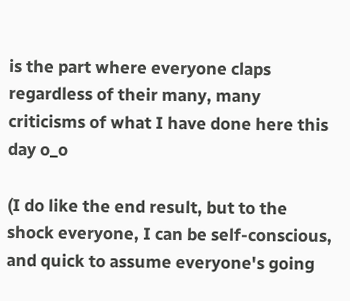is the part where everyone claps regardless of their many, many criticisms of what I have done here this day o_o

(I do like the end result, but to the shock everyone, I can be self-conscious, and quick to assume everyone's going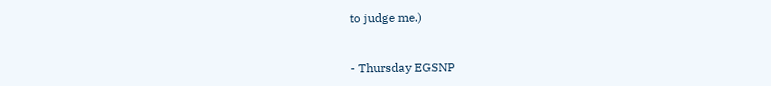to judge me.)


- Thursday EGSNP